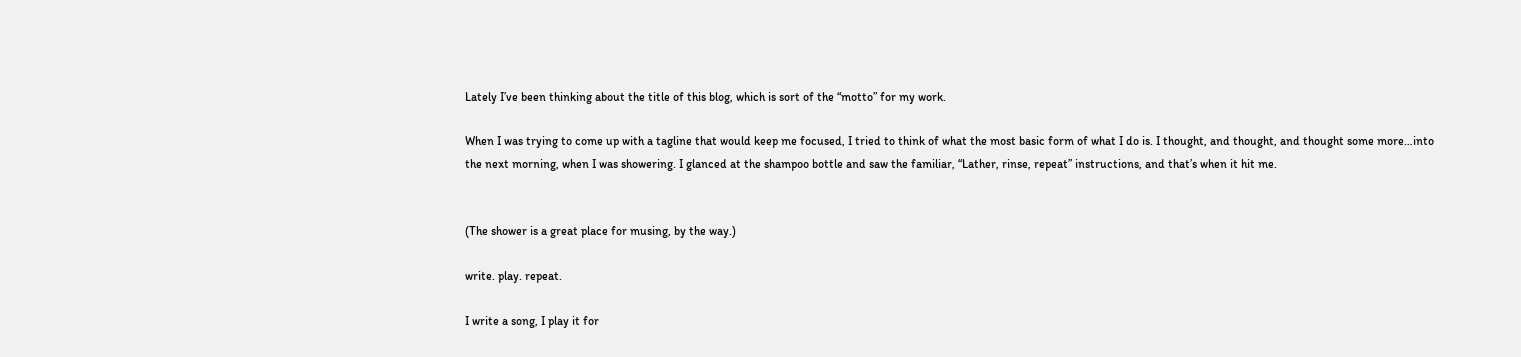Lately I’ve been thinking about the title of this blog, which is sort of the “motto” for my work.

When I was trying to come up with a tagline that would keep me focused, I tried to think of what the most basic form of what I do is. I thought, and thought, and thought some more…into the next morning, when I was showering. I glanced at the shampoo bottle and saw the familiar, “Lather, rinse, repeat” instructions, and that’s when it hit me.


(The shower is a great place for musing, by the way.)

write. play. repeat.

I write a song, I play it for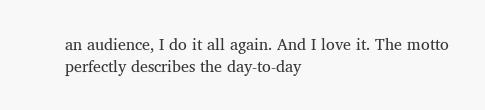an audience, I do it all again. And I love it. The motto perfectly describes the day-to-day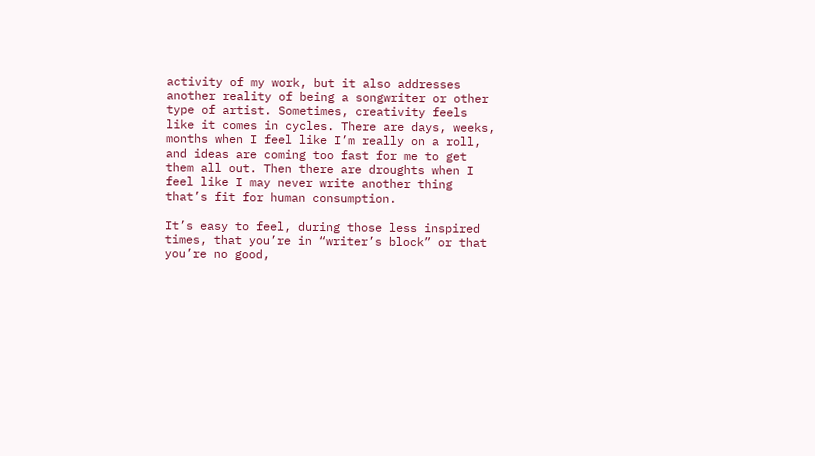activity of my work, but it also addresses another reality of being a songwriter or other type of artist. Sometimes, creativity feels like it comes in cycles. There are days, weeks, months when I feel like I’m really on a roll, and ideas are coming too fast for me to get them all out. Then there are droughts when I feel like I may never write another thing that’s fit for human consumption.

It’s easy to feel, during those less inspired times, that you’re in “writer’s block” or that you’re no good,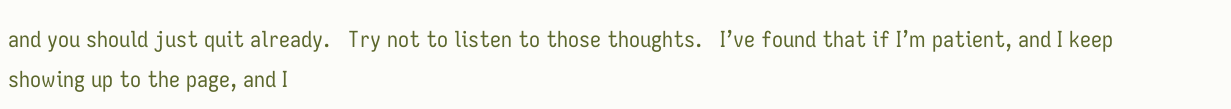and you should just quit already.   Try not to listen to those thoughts.   I’ve found that if I’m patient, and I keep showing up to the page, and I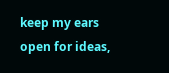keep my ears open for ideas,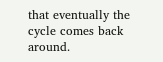that eventually the cycle comes back around.